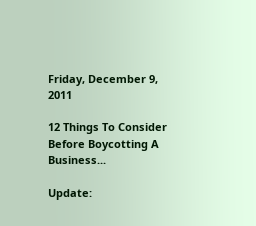Friday, December 9, 2011

12 Things To Consider Before Boycotting A Business...

Update: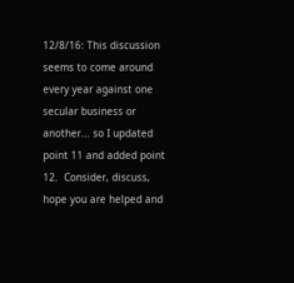12/8/16: This discussion seems to come around every year against one secular business or another... so I updated point 11 and added point 12.  Consider, discuss, hope you are helped and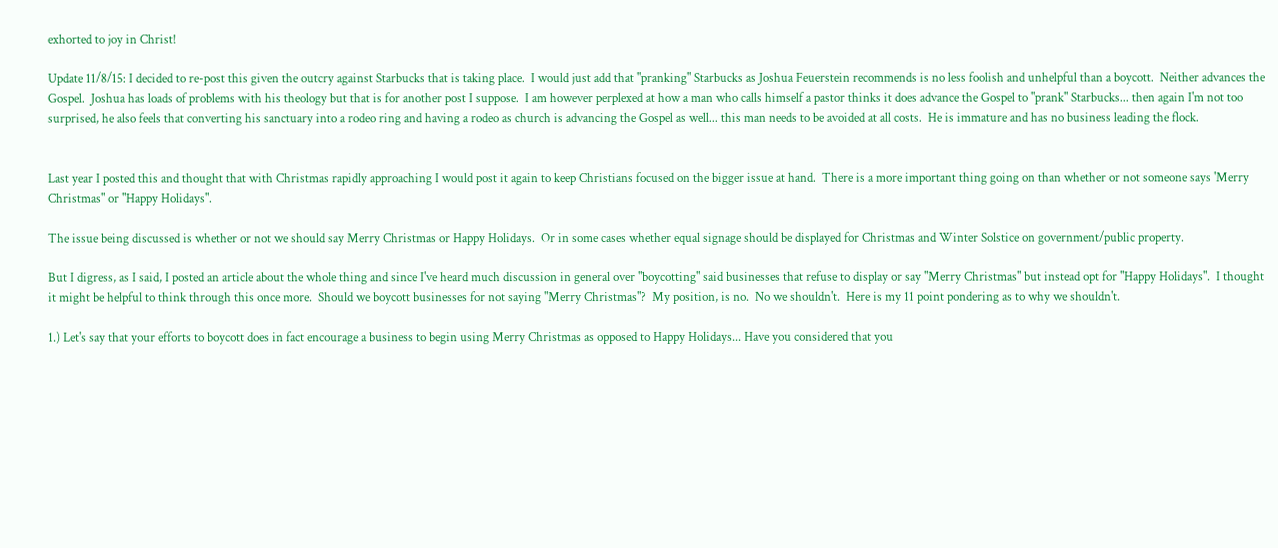exhorted to joy in Christ!

Update 11/8/15: I decided to re-post this given the outcry against Starbucks that is taking place.  I would just add that "pranking" Starbucks as Joshua Feuerstein recommends is no less foolish and unhelpful than a boycott.  Neither advances the Gospel.  Joshua has loads of problems with his theology but that is for another post I suppose.  I am however perplexed at how a man who calls himself a pastor thinks it does advance the Gospel to "prank" Starbucks... then again I'm not too surprised, he also feels that converting his sanctuary into a rodeo ring and having a rodeo as church is advancing the Gospel as well... this man needs to be avoided at all costs.  He is immature and has no business leading the flock.


Last year I posted this and thought that with Christmas rapidly approaching I would post it again to keep Christians focused on the bigger issue at hand.  There is a more important thing going on than whether or not someone says 'Merry Christmas" or "Happy Holidays".

The issue being discussed is whether or not we should say Merry Christmas or Happy Holidays.  Or in some cases whether equal signage should be displayed for Christmas and Winter Solstice on government/public property.

But I digress, as I said, I posted an article about the whole thing and since I've heard much discussion in general over "boycotting" said businesses that refuse to display or say "Merry Christmas" but instead opt for "Happy Holidays".  I thought it might be helpful to think through this once more.  Should we boycott businesses for not saying "Merry Christmas"?  My position, is no.  No we shouldn't.  Here is my 11 point pondering as to why we shouldn't.

1.) Let's say that your efforts to boycott does in fact encourage a business to begin using Merry Christmas as opposed to Happy Holidays... Have you considered that you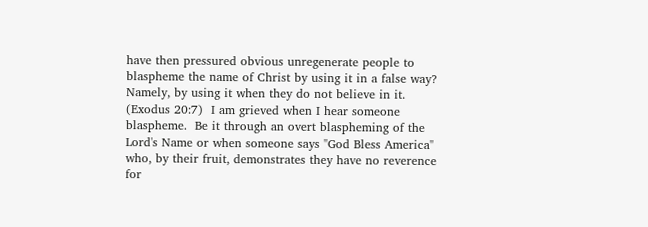have then pressured obvious unregenerate people to blaspheme the name of Christ by using it in a false way?  Namely, by using it when they do not believe in it. (Exodus 20:7)  I am grieved when I hear someone blaspheme.  Be it through an overt blaspheming of the Lord's Name or when someone says "God Bless America" who, by their fruit, demonstrates they have no reverence for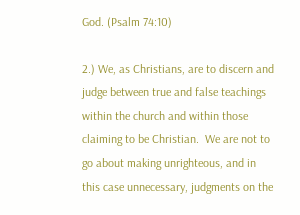God. (Psalm 74:10)

2.) We, as Christians, are to discern and judge between true and false teachings within the church and within those claiming to be Christian.  We are not to go about making unrighteous, and in this case unnecessary, judgments on the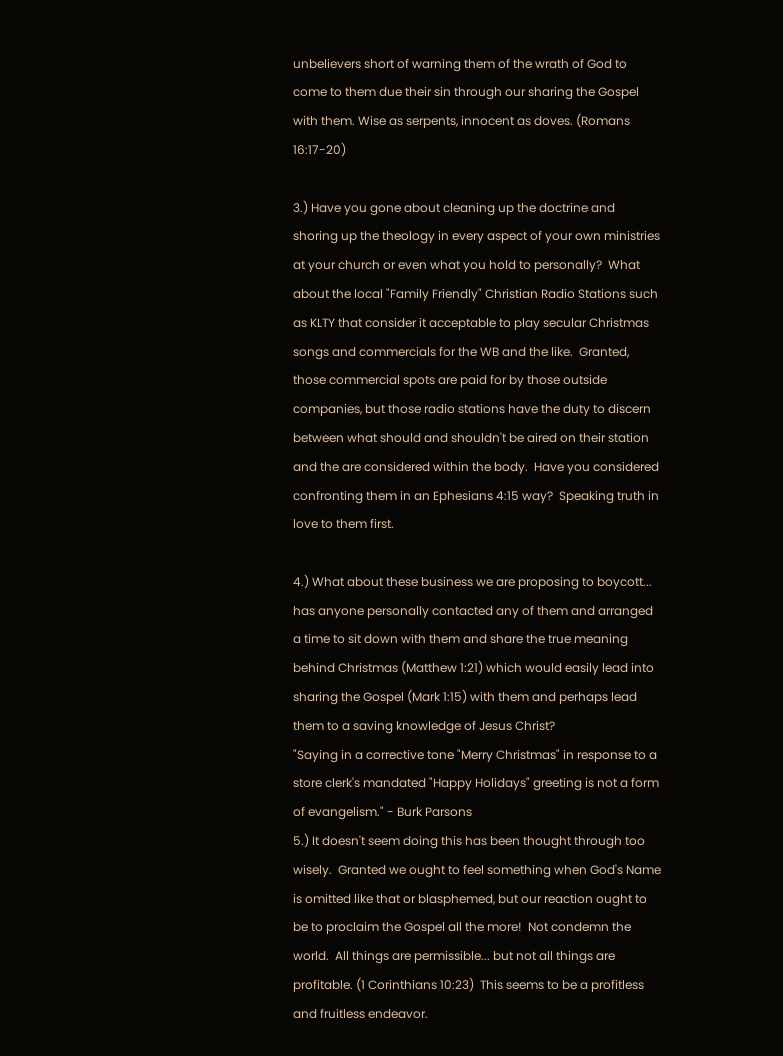unbelievers short of warning them of the wrath of God to come to them due their sin through our sharing the Gospel with them. Wise as serpents, innocent as doves. (Romans 16:17-20)

3.) Have you gone about cleaning up the doctrine and shoring up the theology in every aspect of your own ministries at your church or even what you hold to personally?  What about the local "Family Friendly" Christian Radio Stations such as KLTY that consider it acceptable to play secular Christmas songs and commercials for the WB and the like.  Granted, those commercial spots are paid for by those outside companies, but those radio stations have the duty to discern between what should and shouldn't be aired on their station and the are considered within the body.  Have you considered confronting them in an Ephesians 4:15 way?  Speaking truth in love to them first.

4.) What about these business we are proposing to boycott... has anyone personally contacted any of them and arranged a time to sit down with them and share the true meaning behind Christmas (Matthew 1:21) which would easily lead into sharing the Gospel (Mark 1:15) with them and perhaps lead them to a saving knowledge of Jesus Christ?
"Saying in a corrective tone "Merry Christmas" in response to a store clerk's mandated "Happy Holidays" greeting is not a form of evangelism." - Burk Parsons
5.) It doesn't seem doing this has been thought through too wisely.  Granted we ought to feel something when God's Name is omitted like that or blasphemed, but our reaction ought to be to proclaim the Gospel all the more!  Not condemn the world.  All things are permissible... but not all things are profitable. (1 Corinthians 10:23)  This seems to be a profitless and fruitless endeavor.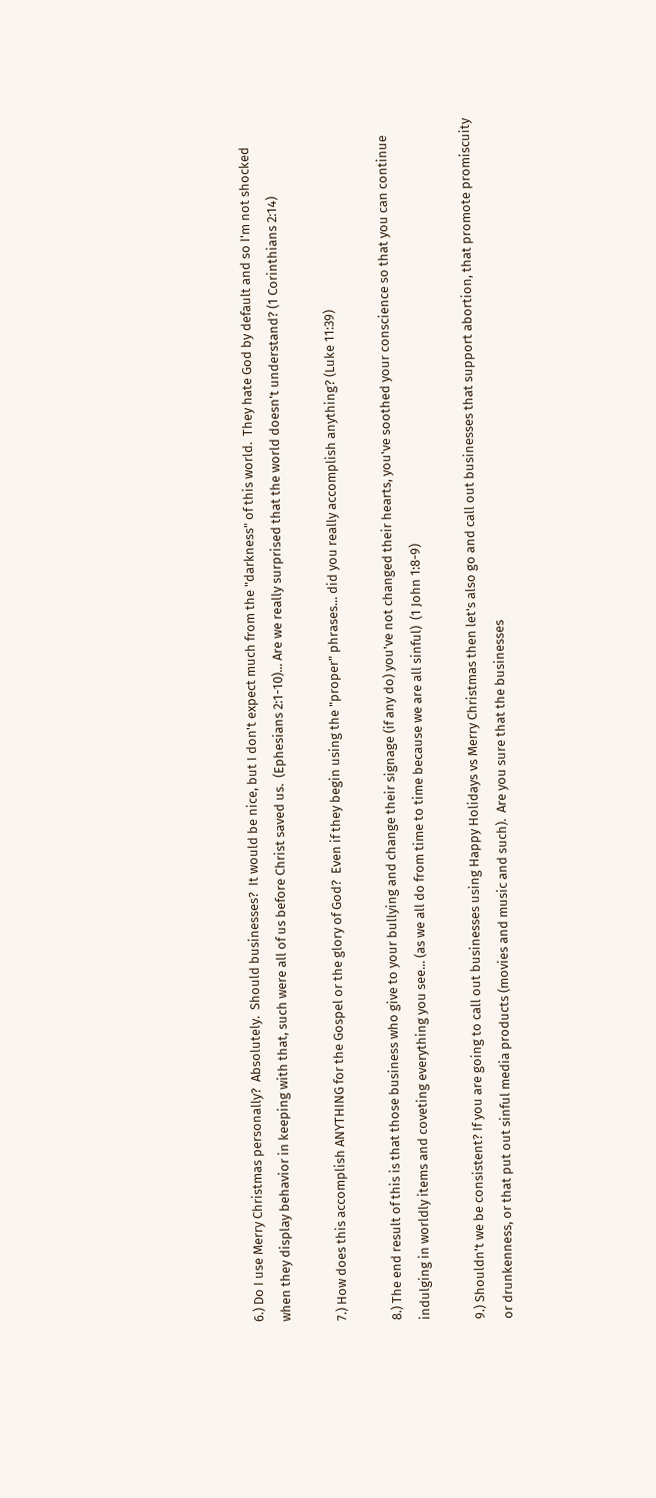6.) Do I use Merry Christmas personally?  Absolutely.  Should businesses?  It would be nice, but I don't expect much from the "darkness" of this world.  They hate God by default and so I'm not shocked when they display behavior in keeping with that, such were all of us before Christ saved us.  (Ephesians 2:1-10)... Are we really surprised that the world doesn't understand? (1 Corinthians 2:14)

7.) How does this accomplish ANYTHING for the Gospel or the glory of God?  Even if they begin using the "proper" phrases... did you really accomplish anything? (Luke 11:39)

8.) The end result of this is that those business who give to your bullying and change their signage (if any do) you've not changed their hearts, you've soothed your conscience so that you can continue indulging in worldly items and coveting everything you see... (as we all do from time to time because we are all sinful)  (1 John 1:8-9)

9.) Shouldn't we be consistent? If you are going to call out businesses using Happy Holidays vs Merry Christmas then let's also go and call out businesses that support abortion, that promote promiscuity or drunkenness, or that put out sinful media products (movies and music and such).  Are you sure that the businesses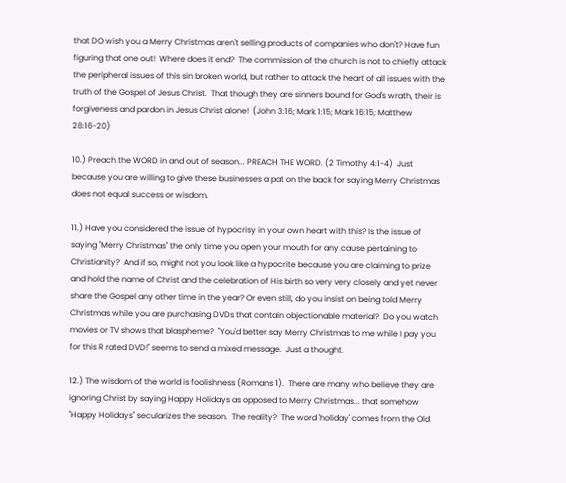that DO wish you a Merry Christmas aren't selling products of companies who don't? Have fun figuring that one out!  Where does it end?  The commission of the church is not to chiefly attack the peripheral issues of this sin broken world, but rather to attack the heart of all issues with the truth of the Gospel of Jesus Christ.  That though they are sinners bound for God's wrath, their is forgiveness and pardon in Jesus Christ alone!  (John 3:16; Mark 1:15; Mark 16:15; Matthew 28:16-20)

10.) Preach the WORD in and out of season... PREACH THE WORD. (2 Timothy 4:1-4)  Just because you are willing to give these businesses a pat on the back for saying Merry Christmas does not equal success or wisdom.

11.) Have you considered the issue of hypocrisy in your own heart with this? Is the issue of saying "Merry Christmas" the only time you open your mouth for any cause pertaining to Christianity?  And if so, might not you look like a hypocrite because you are claiming to prize and hold the name of Christ and the celebration of His birth so very very closely and yet never share the Gospel any other time in the year? Or even still, do you insist on being told Merry Christmas while you are purchasing DVDs that contain objectionable material?  Do you watch movies or TV shows that blaspheme?  "You'd better say Merry Christmas to me while I pay you for this R rated DVD!" seems to send a mixed message.  Just a thought.

12.) The wisdom of the world is foolishness (Romans 1).  There are many who believe they are ignoring Christ by saying Happy Holidays as opposed to Merry Christmas... that somehow "Happy Holidays" secularizes the season.  The reality?  The word 'holiday' comes from the Old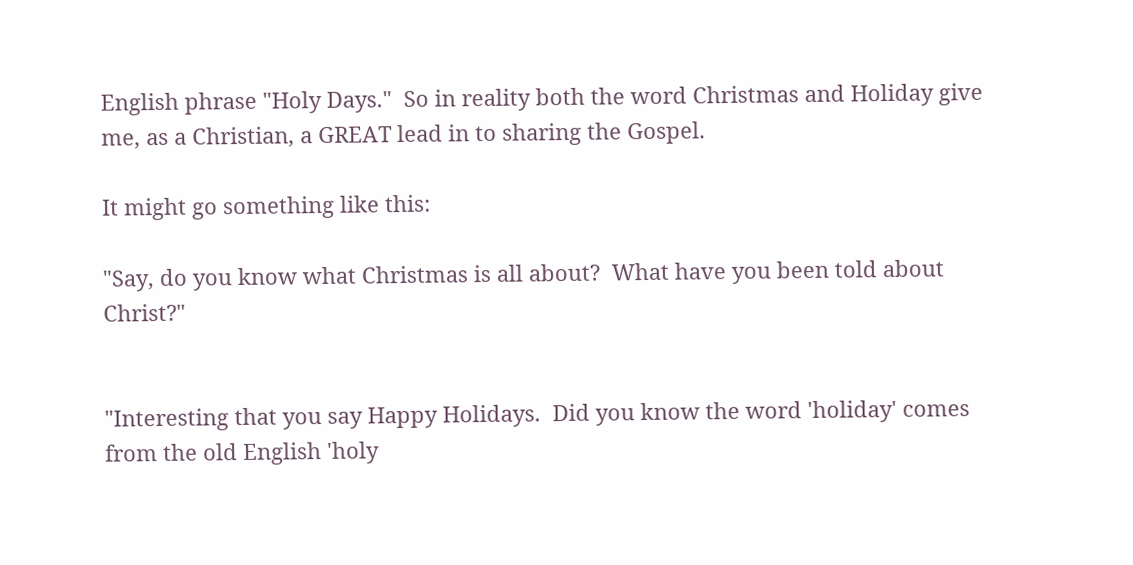English phrase "Holy Days."  So in reality both the word Christmas and Holiday give me, as a Christian, a GREAT lead in to sharing the Gospel.

It might go something like this:

"Say, do you know what Christmas is all about?  What have you been told about Christ?"


"Interesting that you say Happy Holidays.  Did you know the word 'holiday' comes from the old English 'holy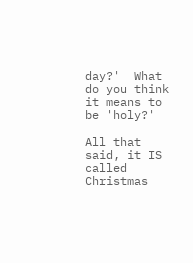day?'  What do you think it means to be 'holy?'

All that said, it IS called Christmas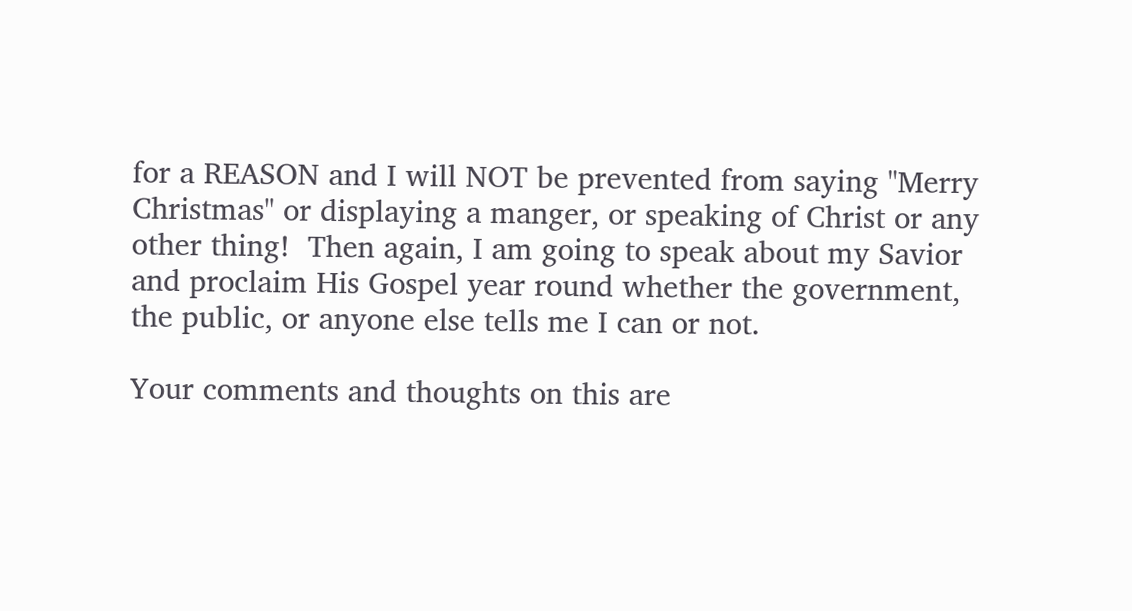for a REASON and I will NOT be prevented from saying "Merry Christmas" or displaying a manger, or speaking of Christ or any other thing!  Then again, I am going to speak about my Savior and proclaim His Gospel year round whether the government, the public, or anyone else tells me I can or not.

Your comments and thoughts on this are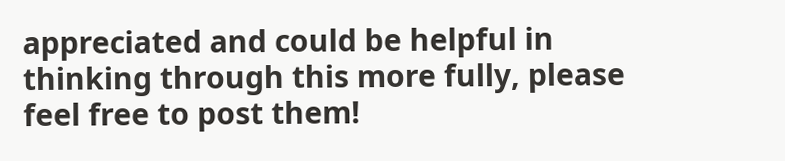appreciated and could be helpful in thinking through this more fully, please feel free to post them!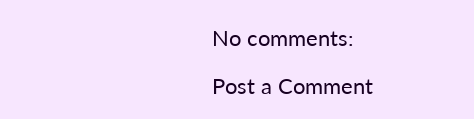No comments:

Post a Comment